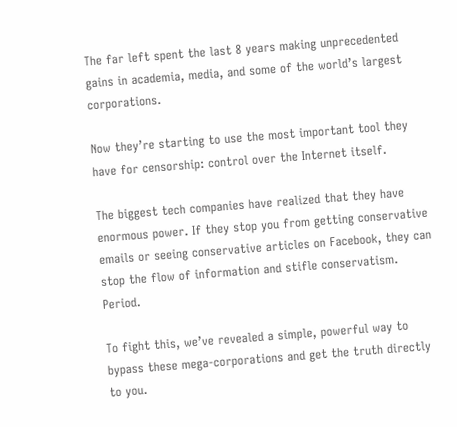The far left spent the last 8 years making unprecedented gains in academia, media, and some of the world’s largest corporations.

Now they’re starting to use the most important tool they have for censorship: control over the Internet itself.

The biggest tech companies have realized that they have enormous power. If they stop you from getting conservative emails or seeing conservative articles on Facebook, they can stop the flow of information and stifle conservatism. Period.

To fight this, we’ve revealed a simple, powerful way to bypass these mega-corporations and get the truth directly to you.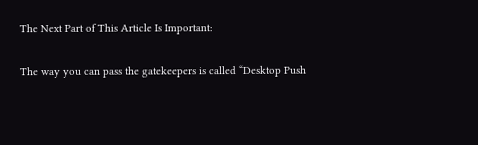The Next Part of This Article Is Important:

The way you can pass the gatekeepers is called “Desktop Push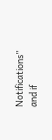Notifications” and if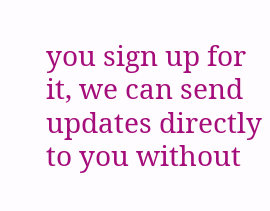you sign up for it, we can send updates directly to you without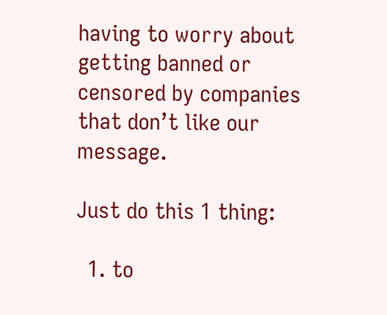having to worry about getting banned or censored by companies that don’t like our message.

Just do this 1 thing:

  1. to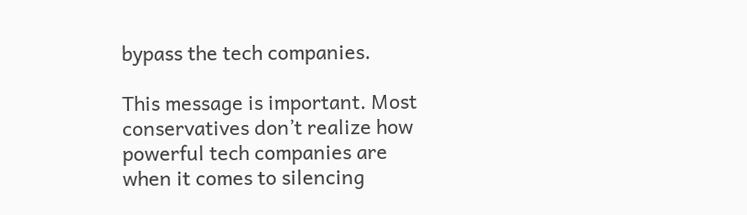bypass the tech companies.

This message is important. Most conservatives don’t realize how powerful tech companies are when it comes to silencing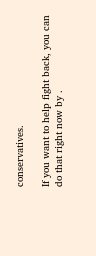conservatives.

If you want to help fight back, you can do that right now by .